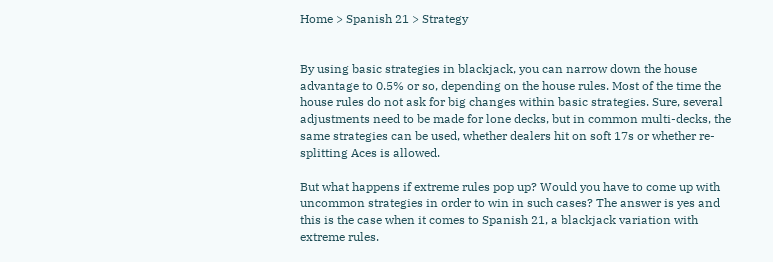Home > Spanish 21 > Strategy


By using basic strategies in blackjack, you can narrow down the house advantage to 0.5% or so, depending on the house rules. Most of the time the house rules do not ask for big changes within basic strategies. Sure, several adjustments need to be made for lone decks, but in common multi-decks, the same strategies can be used, whether dealers hit on soft 17s or whether re-splitting Aces is allowed.

But what happens if extreme rules pop up? Would you have to come up with uncommon strategies in order to win in such cases? The answer is yes and this is the case when it comes to Spanish 21, a blackjack variation with extreme rules.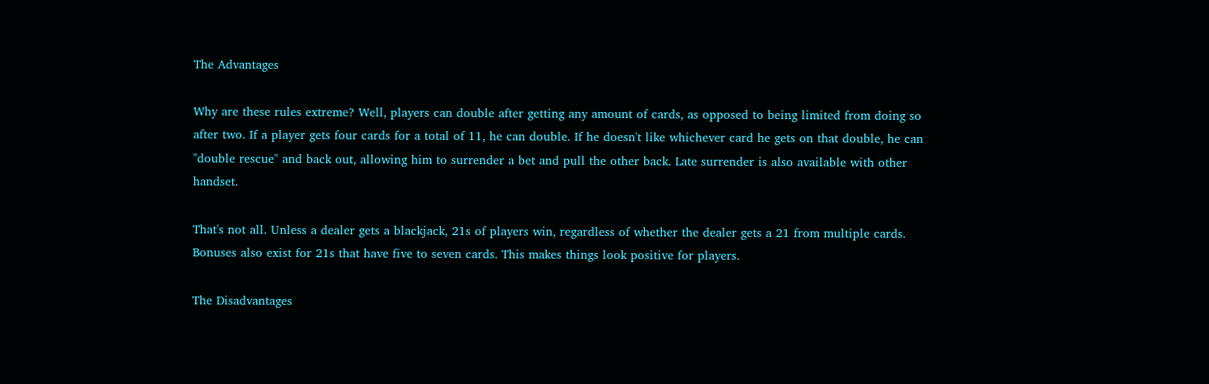The Advantages

Why are these rules extreme? Well, players can double after getting any amount of cards, as opposed to being limited from doing so after two. If a player gets four cards for a total of 11, he can double. If he doesn't like whichever card he gets on that double, he can "double rescue" and back out, allowing him to surrender a bet and pull the other back. Late surrender is also available with other handset.

That's not all. Unless a dealer gets a blackjack, 21s of players win, regardless of whether the dealer gets a 21 from multiple cards. Bonuses also exist for 21s that have five to seven cards. This makes things look positive for players.

The Disadvantages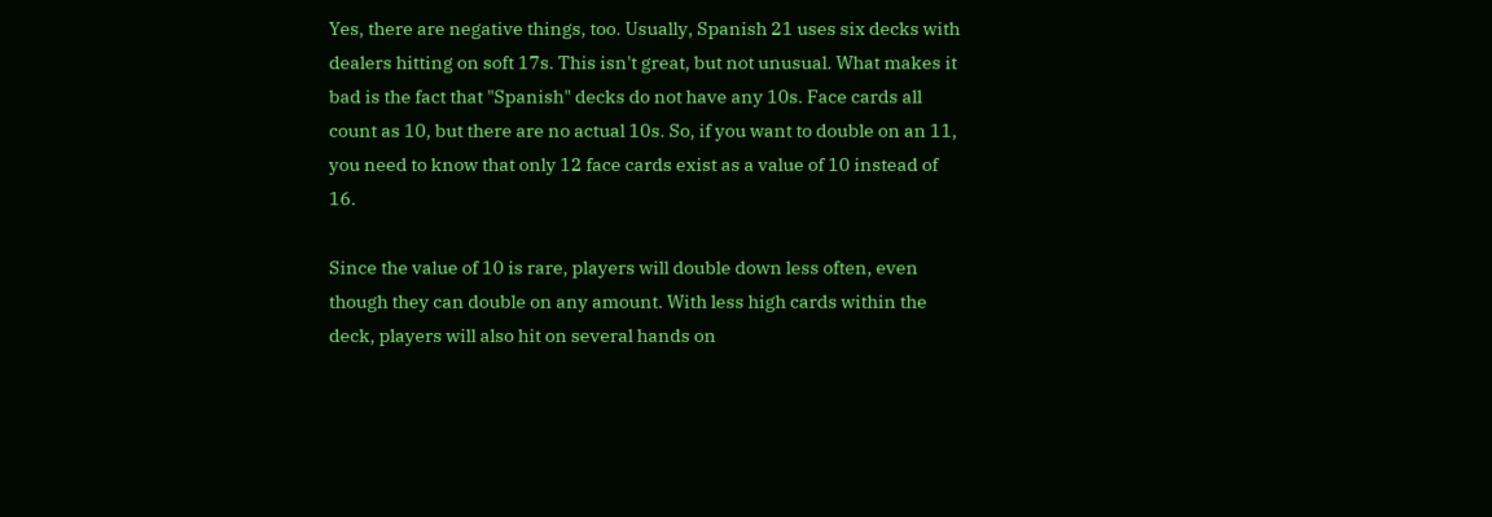Yes, there are negative things, too. Usually, Spanish 21 uses six decks with dealers hitting on soft 17s. This isn't great, but not unusual. What makes it bad is the fact that "Spanish" decks do not have any 10s. Face cards all count as 10, but there are no actual 10s. So, if you want to double on an 11, you need to know that only 12 face cards exist as a value of 10 instead of 16.

Since the value of 10 is rare, players will double down less often, even though they can double on any amount. With less high cards within the deck, players will also hit on several hands on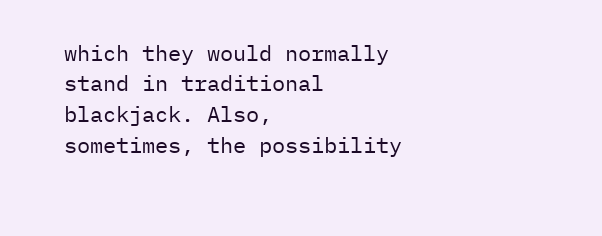which they would normally stand in traditional blackjack. Also, sometimes, the possibility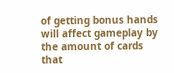of getting bonus hands will affect gameplay by the amount of cards that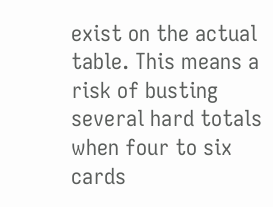exist on the actual table. This means a risk of busting several hard totals when four to six cards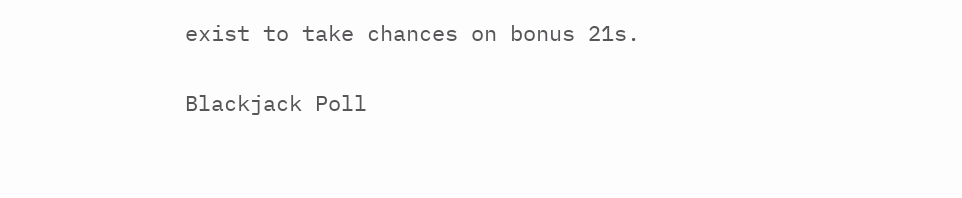exist to take chances on bonus 21s.

Blackjack Poll